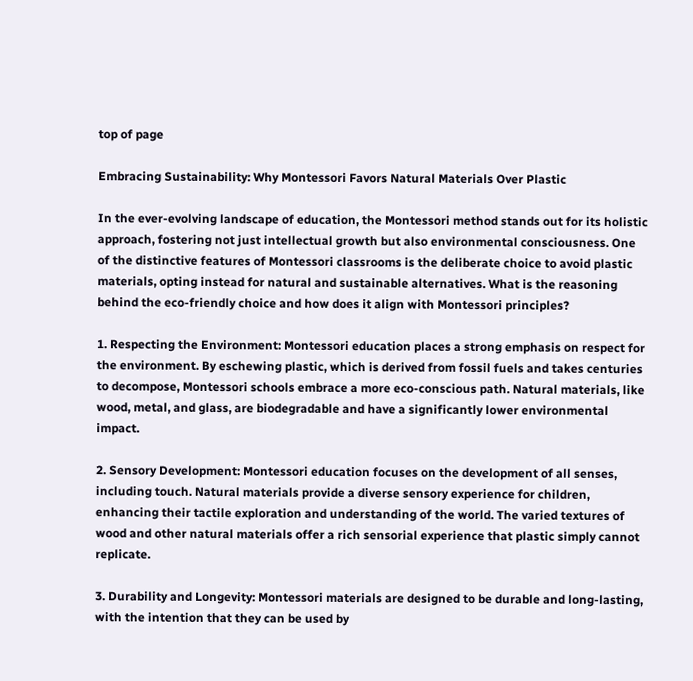top of page

Embracing Sustainability: Why Montessori Favors Natural Materials Over Plastic

In the ever-evolving landscape of education, the Montessori method stands out for its holistic approach, fostering not just intellectual growth but also environmental consciousness. One of the distinctive features of Montessori classrooms is the deliberate choice to avoid plastic materials, opting instead for natural and sustainable alternatives. What is the reasoning behind the eco-friendly choice and how does it align with Montessori principles?

1. Respecting the Environment: Montessori education places a strong emphasis on respect for the environment. By eschewing plastic, which is derived from fossil fuels and takes centuries to decompose, Montessori schools embrace a more eco-conscious path. Natural materials, like wood, metal, and glass, are biodegradable and have a significantly lower environmental impact.

2. Sensory Development: Montessori education focuses on the development of all senses, including touch. Natural materials provide a diverse sensory experience for children, enhancing their tactile exploration and understanding of the world. The varied textures of wood and other natural materials offer a rich sensorial experience that plastic simply cannot replicate.

3. Durability and Longevity: Montessori materials are designed to be durable and long-lasting, with the intention that they can be used by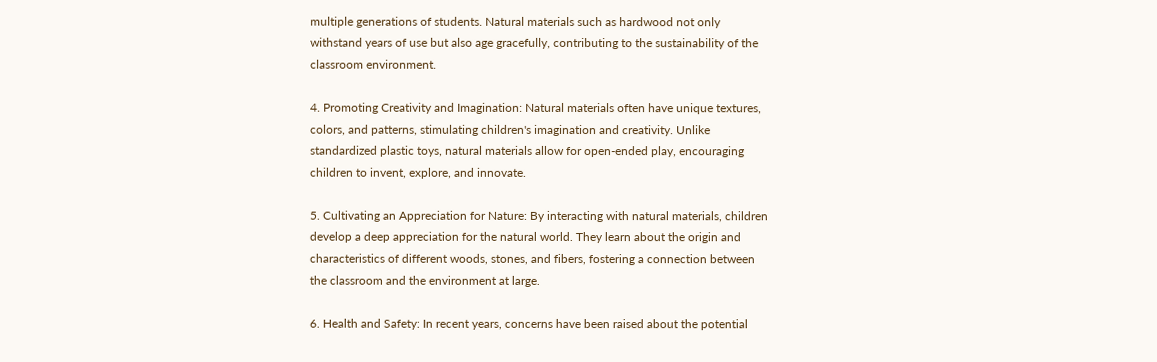multiple generations of students. Natural materials such as hardwood not only withstand years of use but also age gracefully, contributing to the sustainability of the classroom environment.

4. Promoting Creativity and Imagination: Natural materials often have unique textures, colors, and patterns, stimulating children's imagination and creativity. Unlike standardized plastic toys, natural materials allow for open-ended play, encouraging children to invent, explore, and innovate.

5. Cultivating an Appreciation for Nature: By interacting with natural materials, children develop a deep appreciation for the natural world. They learn about the origin and characteristics of different woods, stones, and fibers, fostering a connection between the classroom and the environment at large.

6. Health and Safety: In recent years, concerns have been raised about the potential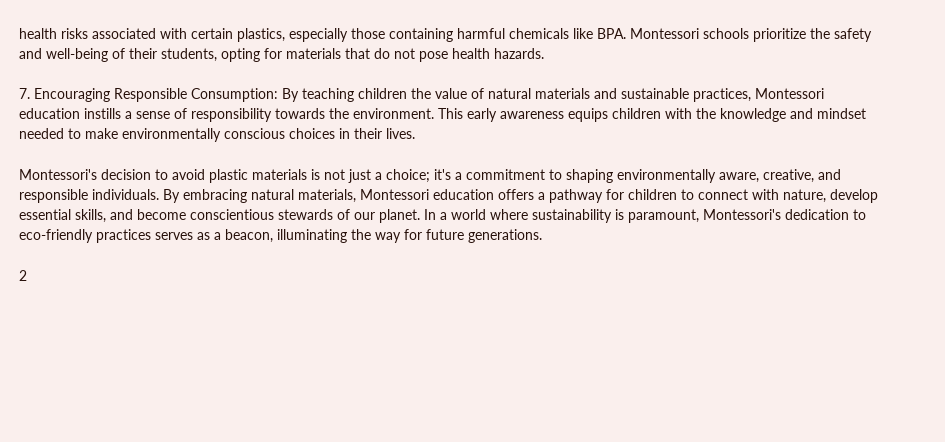health risks associated with certain plastics, especially those containing harmful chemicals like BPA. Montessori schools prioritize the safety and well-being of their students, opting for materials that do not pose health hazards.

7. Encouraging Responsible Consumption: By teaching children the value of natural materials and sustainable practices, Montessori education instills a sense of responsibility towards the environment. This early awareness equips children with the knowledge and mindset needed to make environmentally conscious choices in their lives.

Montessori's decision to avoid plastic materials is not just a choice; it's a commitment to shaping environmentally aware, creative, and responsible individuals. By embracing natural materials, Montessori education offers a pathway for children to connect with nature, develop essential skills, and become conscientious stewards of our planet. In a world where sustainability is paramount, Montessori's dedication to eco-friendly practices serves as a beacon, illuminating the way for future generations.

2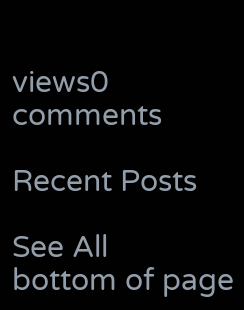views0 comments

Recent Posts

See All
bottom of page